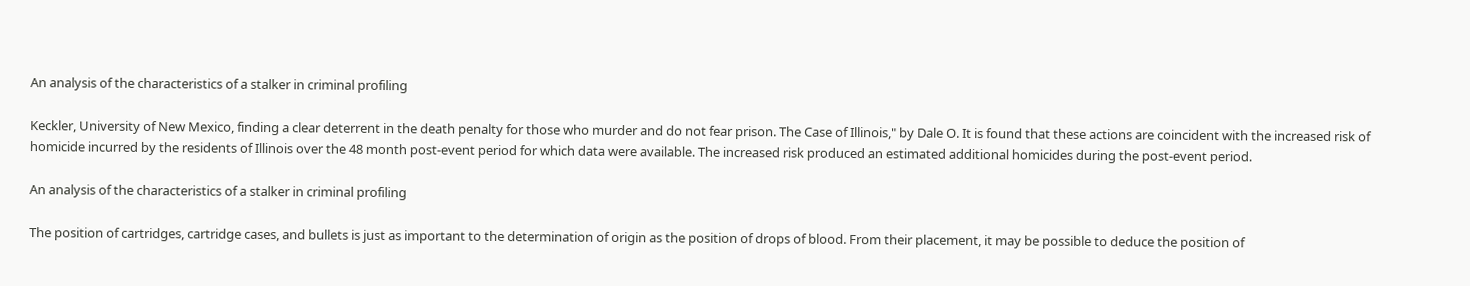An analysis of the characteristics of a stalker in criminal profiling

Keckler, University of New Mexico, finding a clear deterrent in the death penalty for those who murder and do not fear prison. The Case of Illinois," by Dale O. It is found that these actions are coincident with the increased risk of homicide incurred by the residents of Illinois over the 48 month post-event period for which data were available. The increased risk produced an estimated additional homicides during the post-event period.

An analysis of the characteristics of a stalker in criminal profiling

The position of cartridges, cartridge cases, and bullets is just as important to the determination of origin as the position of drops of blood. From their placement, it may be possible to deduce the position of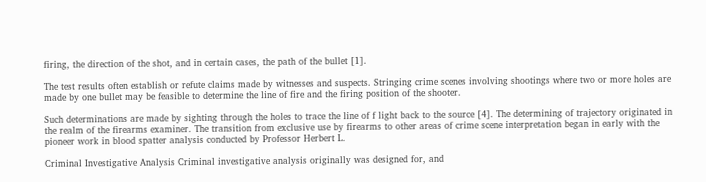firing, the direction of the shot, and in certain cases, the path of the bullet [1].

The test results often establish or refute claims made by witnesses and suspects. Stringing crime scenes involving shootings where two or more holes are made by one bullet may be feasible to determine the line of fire and the firing position of the shooter.

Such determinations are made by sighting through the holes to trace the line of f light back to the source [4]. The determining of trajectory originated in the realm of the firearms examiner. The transition from exclusive use by firearms to other areas of crime scene interpretation began in early with the pioneer work in blood spatter analysis conducted by Professor Herbert L.

Criminal Investigative Analysis Criminal investigative analysis originally was designed for, and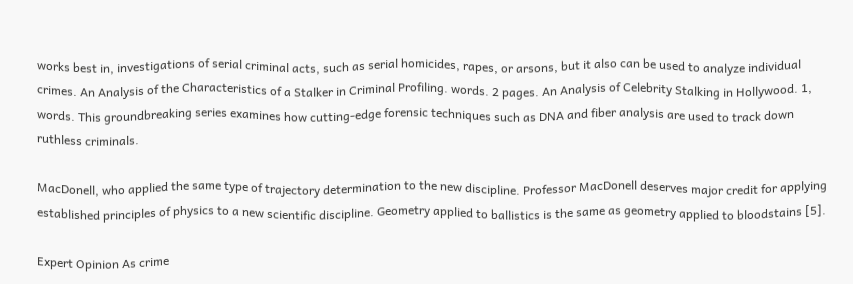works best in, investigations of serial criminal acts, such as serial homicides, rapes, or arsons, but it also can be used to analyze individual crimes. An Analysis of the Characteristics of a Stalker in Criminal Profiling. words. 2 pages. An Analysis of Celebrity Stalking in Hollywood. 1, words. This groundbreaking series examines how cutting-edge forensic techniques such as DNA and fiber analysis are used to track down ruthless criminals.

MacDonell, who applied the same type of trajectory determination to the new discipline. Professor MacDonell deserves major credit for applying established principles of physics to a new scientific discipline. Geometry applied to ballistics is the same as geometry applied to bloodstains [5].

Expert Opinion As crime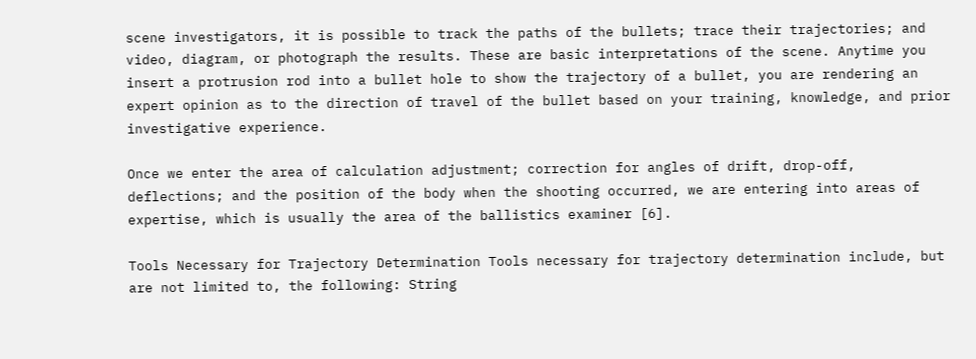scene investigators, it is possible to track the paths of the bullets; trace their trajectories; and video, diagram, or photograph the results. These are basic interpretations of the scene. Anytime you insert a protrusion rod into a bullet hole to show the trajectory of a bullet, you are rendering an expert opinion as to the direction of travel of the bullet based on your training, knowledge, and prior investigative experience.

Once we enter the area of calculation adjustment; correction for angles of drift, drop-off, deflections; and the position of the body when the shooting occurred, we are entering into areas of expertise, which is usually the area of the ballistics examiner [6].

Tools Necessary for Trajectory Determination Tools necessary for trajectory determination include, but are not limited to, the following: String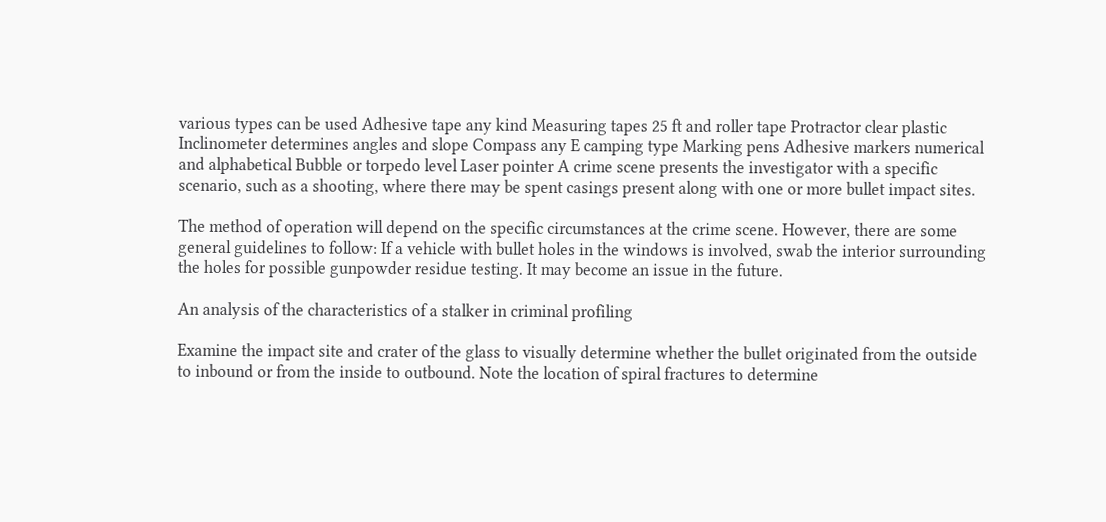various types can be used Adhesive tape any kind Measuring tapes 25 ft and roller tape Protractor clear plastic Inclinometer determines angles and slope Compass any E camping type Marking pens Adhesive markers numerical and alphabetical Bubble or torpedo level Laser pointer A crime scene presents the investigator with a specific scenario, such as a shooting, where there may be spent casings present along with one or more bullet impact sites.

The method of operation will depend on the specific circumstances at the crime scene. However, there are some general guidelines to follow: If a vehicle with bullet holes in the windows is involved, swab the interior surrounding the holes for possible gunpowder residue testing. It may become an issue in the future.

An analysis of the characteristics of a stalker in criminal profiling

Examine the impact site and crater of the glass to visually determine whether the bullet originated from the outside to inbound or from the inside to outbound. Note the location of spiral fractures to determine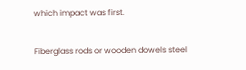which impact was first.

Fiberglass rods or wooden dowels steel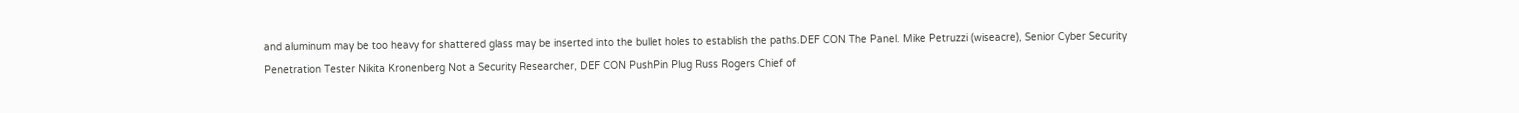and aluminum may be too heavy for shattered glass may be inserted into the bullet holes to establish the paths.DEF CON The Panel. Mike Petruzzi (wiseacre), Senior Cyber Security Penetration Tester Nikita Kronenberg Not a Security Researcher, DEF CON PushPin Plug Russ Rogers Chief of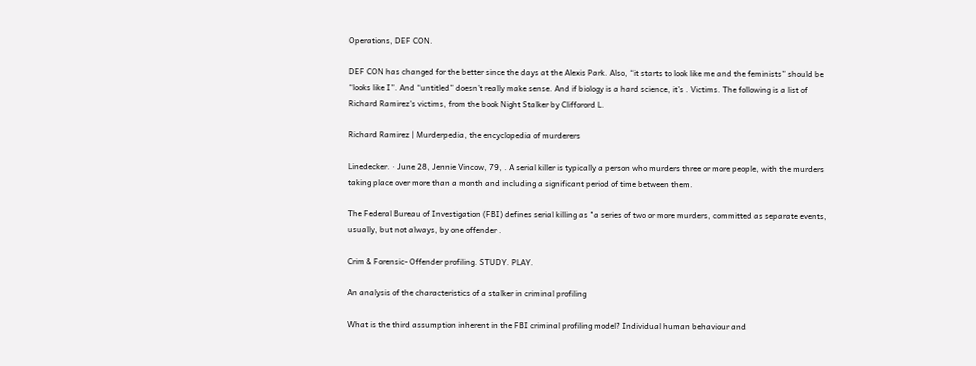Operations, DEF CON.

DEF CON has changed for the better since the days at the Alexis Park. Also, “it starts to look like me and the feminists” should be “looks like I”. And “untitled” doesn’t really make sense. And if biology is a hard science, it’s . Victims. The following is a list of Richard Ramirez's victims, from the book Night Stalker by Clifforord L.

Richard Ramirez | Murderpedia, the encyclopedia of murderers

Linedecker. · June 28, Jennie Vincow, 79, . A serial killer is typically a person who murders three or more people, with the murders taking place over more than a month and including a significant period of time between them.

The Federal Bureau of Investigation (FBI) defines serial killing as "a series of two or more murders, committed as separate events, usually, but not always, by one offender .

Crim & Forensic- Offender profiling. STUDY. PLAY.

An analysis of the characteristics of a stalker in criminal profiling

What is the third assumption inherent in the FBI criminal profiling model? Individual human behaviour and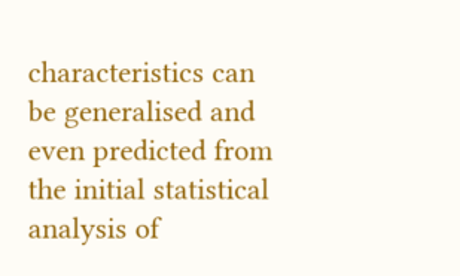characteristics can be generalised and even predicted from the initial statistical analysis of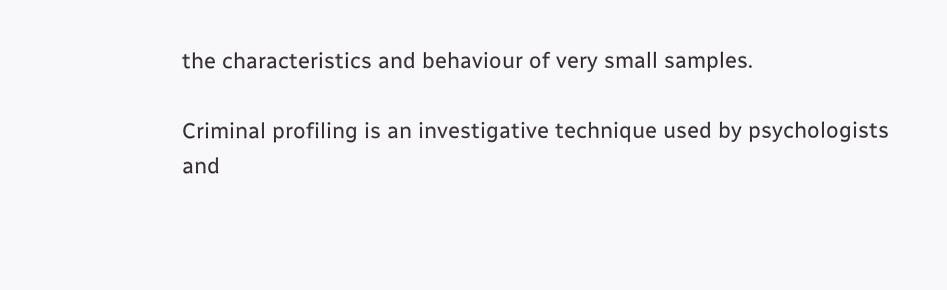the characteristics and behaviour of very small samples.

Criminal profiling is an investigative technique used by psychologists and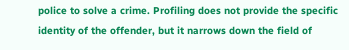police to solve a crime. Profiling does not provide the specific identity of the offender, but it narrows down the field of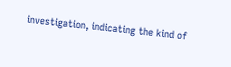investigation, indicating the kind of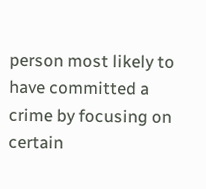person most likely to have committed a crime by focusing on certain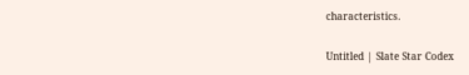characteristics.

Untitled | Slate Star Codex